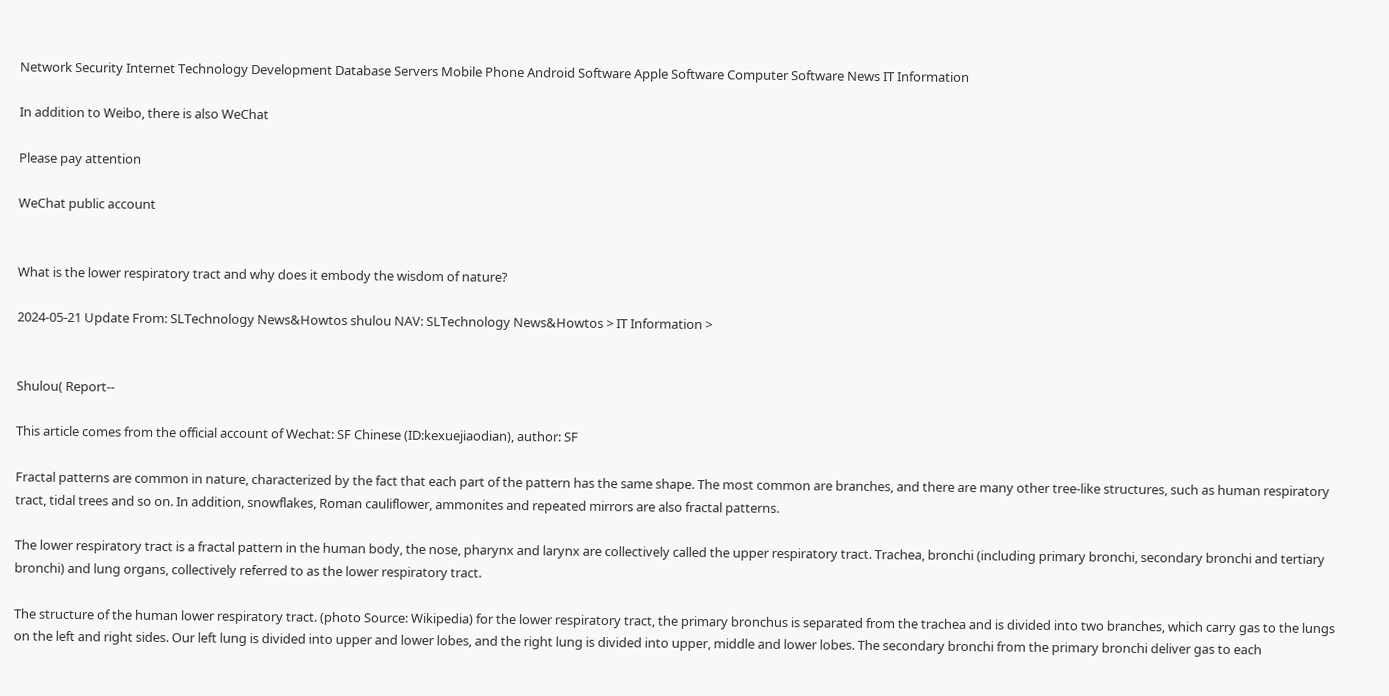Network Security Internet Technology Development Database Servers Mobile Phone Android Software Apple Software Computer Software News IT Information

In addition to Weibo, there is also WeChat

Please pay attention

WeChat public account


What is the lower respiratory tract and why does it embody the wisdom of nature?

2024-05-21 Update From: SLTechnology News&Howtos shulou NAV: SLTechnology News&Howtos > IT Information >


Shulou( Report--

This article comes from the official account of Wechat: SF Chinese (ID:kexuejiaodian), author: SF

Fractal patterns are common in nature, characterized by the fact that each part of the pattern has the same shape. The most common are branches, and there are many other tree-like structures, such as human respiratory tract, tidal trees and so on. In addition, snowflakes, Roman cauliflower, ammonites and repeated mirrors are also fractal patterns.

The lower respiratory tract is a fractal pattern in the human body, the nose, pharynx and larynx are collectively called the upper respiratory tract. Trachea, bronchi (including primary bronchi, secondary bronchi and tertiary bronchi) and lung organs, collectively referred to as the lower respiratory tract.

The structure of the human lower respiratory tract. (photo Source: Wikipedia) for the lower respiratory tract, the primary bronchus is separated from the trachea and is divided into two branches, which carry gas to the lungs on the left and right sides. Our left lung is divided into upper and lower lobes, and the right lung is divided into upper, middle and lower lobes. The secondary bronchi from the primary bronchi deliver gas to each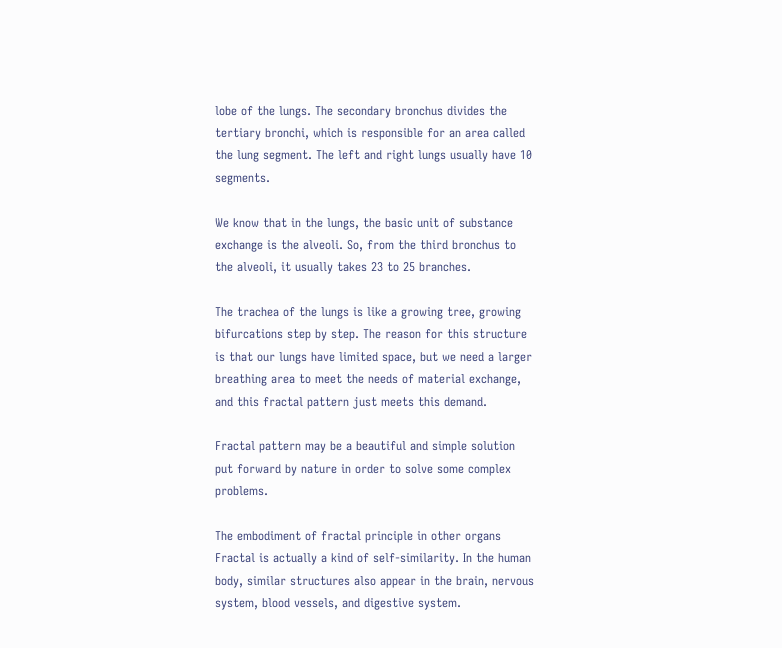lobe of the lungs. The secondary bronchus divides the tertiary bronchi, which is responsible for an area called the lung segment. The left and right lungs usually have 10 segments.

We know that in the lungs, the basic unit of substance exchange is the alveoli. So, from the third bronchus to the alveoli, it usually takes 23 to 25 branches.

The trachea of the lungs is like a growing tree, growing bifurcations step by step. The reason for this structure is that our lungs have limited space, but we need a larger breathing area to meet the needs of material exchange, and this fractal pattern just meets this demand.

Fractal pattern may be a beautiful and simple solution put forward by nature in order to solve some complex problems.

The embodiment of fractal principle in other organs Fractal is actually a kind of self-similarity. In the human body, similar structures also appear in the brain, nervous system, blood vessels, and digestive system.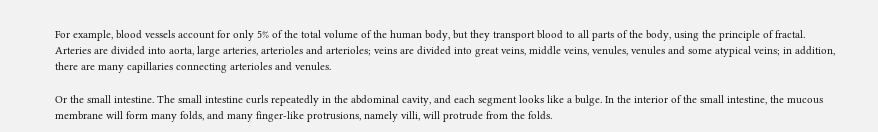For example, blood vessels account for only 5% of the total volume of the human body, but they transport blood to all parts of the body, using the principle of fractal. Arteries are divided into aorta, large arteries, arterioles and arterioles; veins are divided into great veins, middle veins, venules, venules and some atypical veins; in addition, there are many capillaries connecting arterioles and venules.

Or the small intestine. The small intestine curls repeatedly in the abdominal cavity, and each segment looks like a bulge. In the interior of the small intestine, the mucous membrane will form many folds, and many finger-like protrusions, namely villi, will protrude from the folds.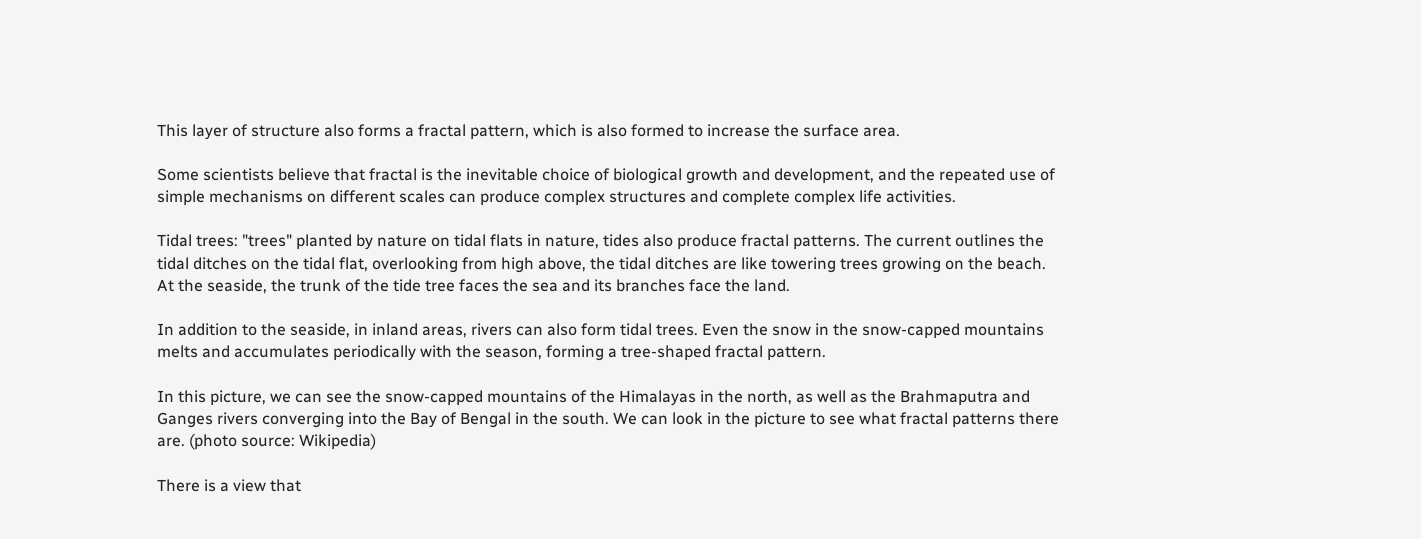This layer of structure also forms a fractal pattern, which is also formed to increase the surface area.

Some scientists believe that fractal is the inevitable choice of biological growth and development, and the repeated use of simple mechanisms on different scales can produce complex structures and complete complex life activities.

Tidal trees: "trees" planted by nature on tidal flats in nature, tides also produce fractal patterns. The current outlines the tidal ditches on the tidal flat, overlooking from high above, the tidal ditches are like towering trees growing on the beach. At the seaside, the trunk of the tide tree faces the sea and its branches face the land.

In addition to the seaside, in inland areas, rivers can also form tidal trees. Even the snow in the snow-capped mountains melts and accumulates periodically with the season, forming a tree-shaped fractal pattern.

In this picture, we can see the snow-capped mountains of the Himalayas in the north, as well as the Brahmaputra and Ganges rivers converging into the Bay of Bengal in the south. We can look in the picture to see what fractal patterns there are. (photo source: Wikipedia)

There is a view that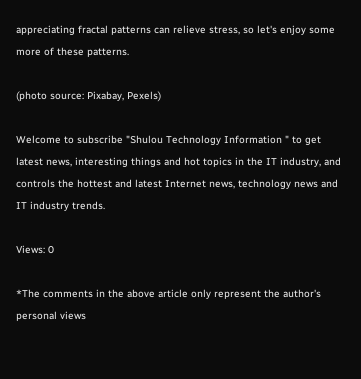appreciating fractal patterns can relieve stress, so let's enjoy some more of these patterns.

(photo source: Pixabay, Pexels)

Welcome to subscribe "Shulou Technology Information " to get latest news, interesting things and hot topics in the IT industry, and controls the hottest and latest Internet news, technology news and IT industry trends.

Views: 0

*The comments in the above article only represent the author's personal views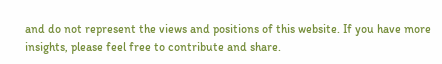and do not represent the views and positions of this website. If you have more insights, please feel free to contribute and share.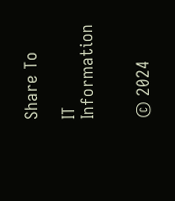Share To

IT Information


© 2024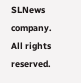SLNews company. All rights reserved.